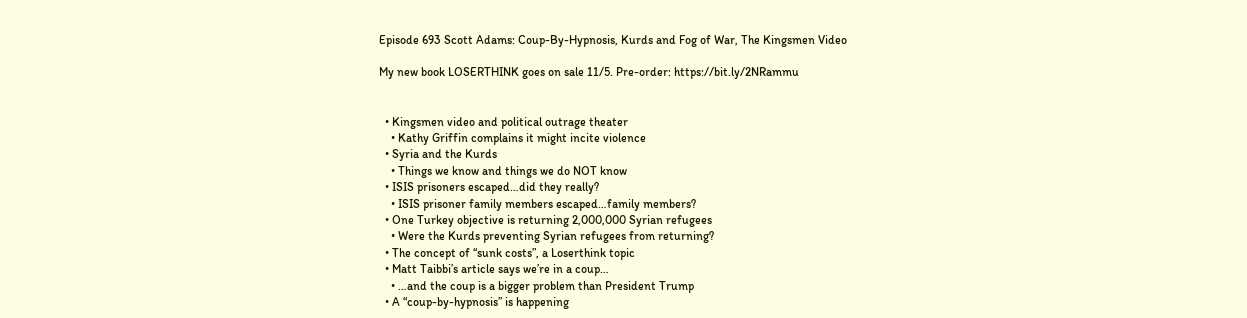Episode 693 Scott Adams: Coup-By-Hypnosis, Kurds and Fog of War, The Kingsmen Video

My new book LOSERTHINK goes on sale 11/5. Pre-order: https://bit.ly/2NRammu


  • Kingsmen video and political outrage theater
    • Kathy Griffin complains it might incite violence
  • Syria and the Kurds
    • Things we know and things we do NOT know
  • ISIS prisoners escaped…did they really?
    • ISIS prisoner family members escaped…family members?
  • One Turkey objective is returning 2,000,000 Syrian refugees
    • Were the Kurds preventing Syrian refugees from returning?
  • The concept of “sunk costs”, a Loserthink topic
  • Matt Taibbi’s article says we’re in a coup…
    • …and the coup is a bigger problem than President Trump
  • A “coup-by-hypnosis” is happening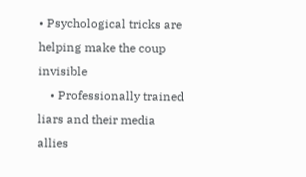• Psychological tricks are helping make the coup invisible
    • Professionally trained liars and their media allies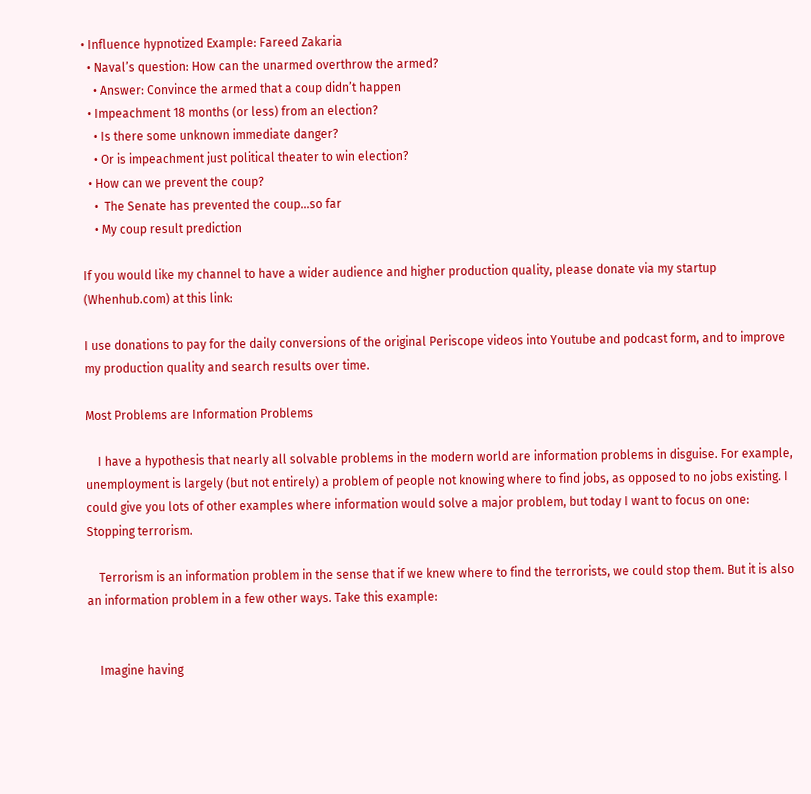• Influence hypnotized Example: Fareed Zakaria
  • Naval’s question: How can the unarmed overthrow the armed?
    • Answer: Convince the armed that a coup didn’t happen
  • Impeachment 18 months (or less) from an election?
    • Is there some unknown immediate danger?
    • Or is impeachment just political theater to win election?
  • How can we prevent the coup?
    •  The Senate has prevented the coup…so far
    • My coup result prediction

If you would like my channel to have a wider audience and higher production quality, please donate via my startup (Whenhub.com) at this link:

I use donations to pay for the daily conversions of the original Periscope videos into Youtube and podcast form, and to improve my production quality and search results over time.

Most Problems are Information Problems

    I have a hypothesis that nearly all solvable problems in the modern world are information problems in disguise. For example, unemployment is largely (but not entirely) a problem of people not knowing where to find jobs, as opposed to no jobs existing. I could give you lots of other examples where information would solve a major problem, but today I want to focus on one: Stopping terrorism.

    Terrorism is an information problem in the sense that if we knew where to find the terrorists, we could stop them. But it is also an information problem in a few other ways. Take this example:


    Imagine having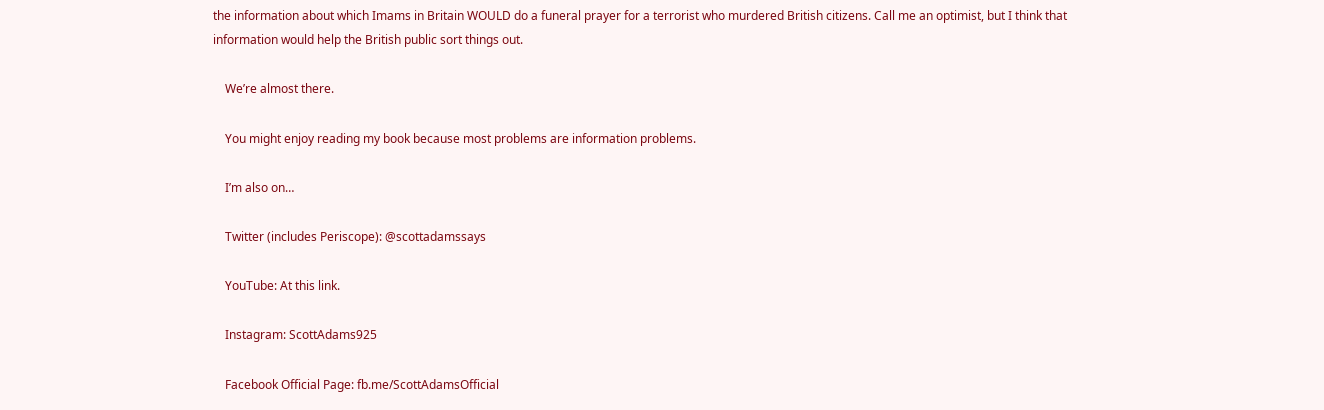the information about which Imams in Britain WOULD do a funeral prayer for a terrorist who murdered British citizens. Call me an optimist, but I think that information would help the British public sort things out.

    We’re almost there.

    You might enjoy reading my book because most problems are information problems.

    I’m also on…

    Twitter (includes Periscope): @scottadamssays

    YouTube: At this link.

    Instagram: ScottAdams925

    Facebook Official Page: fb.me/ScottAdamsOfficial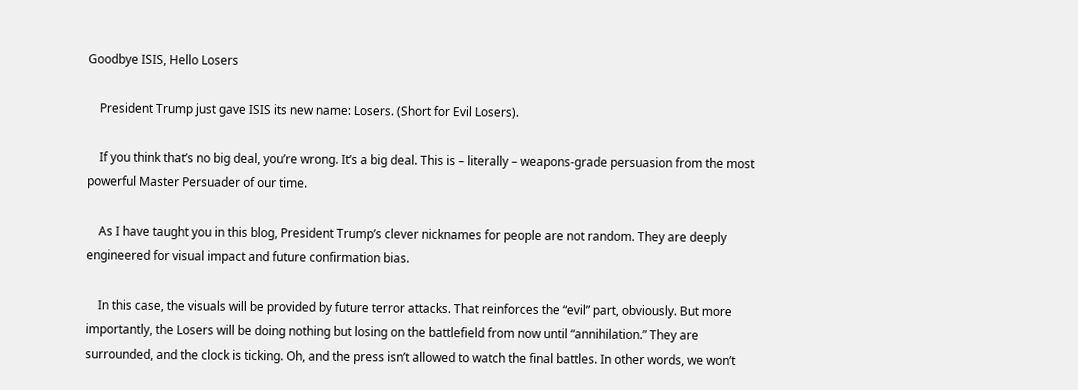Goodbye ISIS, Hello Losers

    President Trump just gave ISIS its new name: Losers. (Short for Evil Losers).

    If you think that’s no big deal, you’re wrong. It’s a big deal. This is – literally – weapons-grade persuasion from the most powerful Master Persuader of our time.

    As I have taught you in this blog, President Trump’s clever nicknames for people are not random. They are deeply engineered for visual impact and future confirmation bias.

    In this case, the visuals will be provided by future terror attacks. That reinforces the “evil” part, obviously. But more importantly, the Losers will be doing nothing but losing on the battlefield from now until “annihilation.” They are surrounded, and the clock is ticking. Oh, and the press isn’t allowed to watch the final battles. In other words, we won’t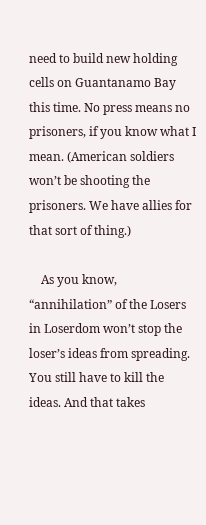need to build new holding cells on Guantanamo Bay this time. No press means no prisoners, if you know what I mean. (American soldiers won’t be shooting the prisoners. We have allies for that sort of thing.)

    As you know, “annihilation” of the Losers in Loserdom won’t stop the loser’s ideas from spreading. You still have to kill the ideas. And that takes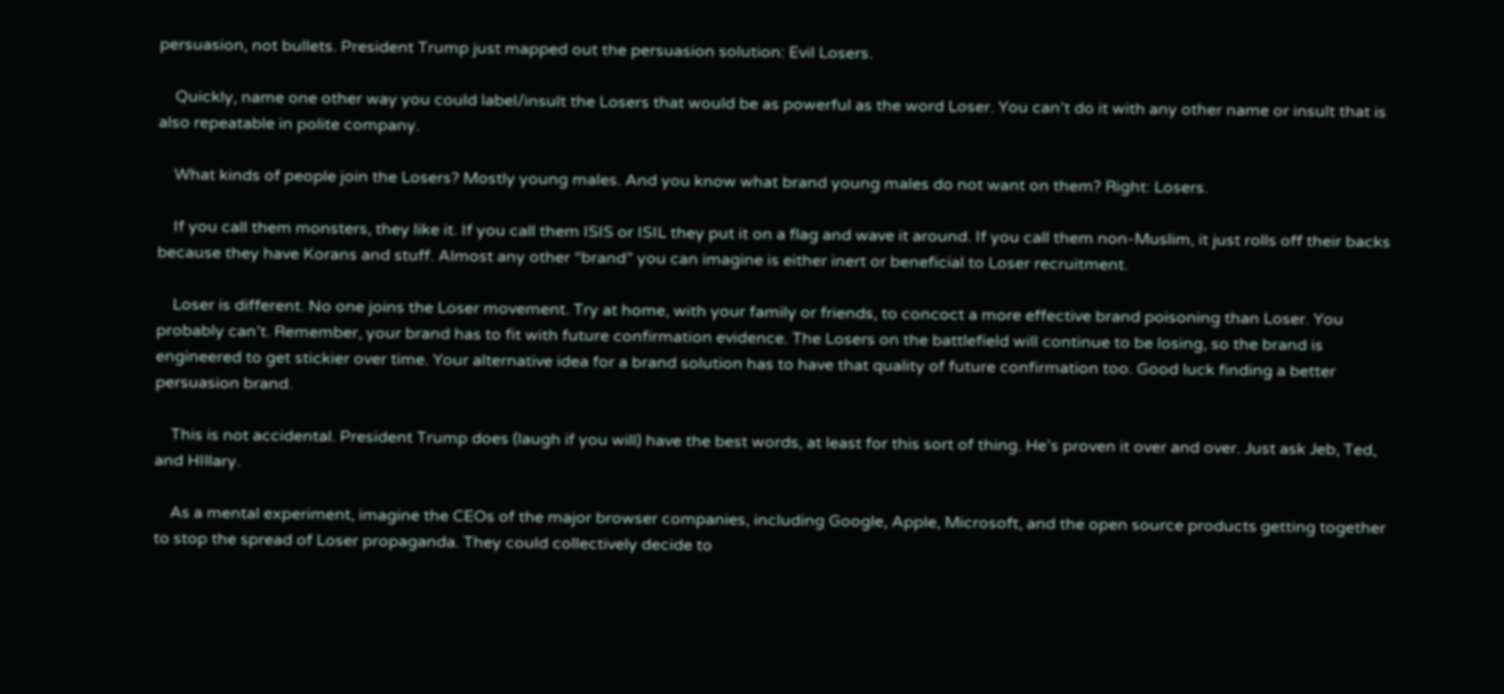persuasion, not bullets. President Trump just mapped out the persuasion solution: Evil Losers.

    Quickly, name one other way you could label/insult the Losers that would be as powerful as the word Loser. You can’t do it with any other name or insult that is also repeatable in polite company.

    What kinds of people join the Losers? Mostly young males. And you know what brand young males do not want on them? Right: Losers.

    If you call them monsters, they like it. If you call them ISIS or ISIL they put it on a flag and wave it around. If you call them non-Muslim, it just rolls off their backs because they have Korans and stuff. Almost any other “brand” you can imagine is either inert or beneficial to Loser recruitment.

    Loser is different. No one joins the Loser movement. Try at home, with your family or friends, to concoct a more effective brand poisoning than Loser. You probably can’t. Remember, your brand has to fit with future confirmation evidence. The Losers on the battlefield will continue to be losing, so the brand is engineered to get stickier over time. Your alternative idea for a brand solution has to have that quality of future confirmation too. Good luck finding a better persuasion brand.

    This is not accidental. President Trump does (laugh if you will) have the best words, at least for this sort of thing. He’s proven it over and over. Just ask Jeb, Ted, and HIllary.

    As a mental experiment, imagine the CEOs of the major browser companies, including Google, Apple, Microsoft, and the open source products getting together to stop the spread of Loser propaganda. They could collectively decide to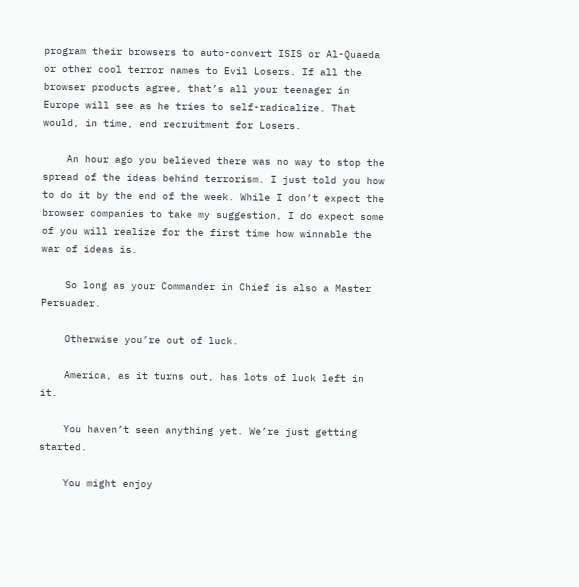program their browsers to auto-convert ISIS or Al-Quaeda or other cool terror names to Evil Losers. If all the browser products agree, that’s all your teenager in Europe will see as he tries to self-radicalize. That would, in time, end recruitment for Losers.

    An hour ago you believed there was no way to stop the spread of the ideas behind terrorism. I just told you how to do it by the end of the week. While I don’t expect the browser companies to take my suggestion, I do expect some of you will realize for the first time how winnable the war of ideas is.

    So long as your Commander in Chief is also a Master Persuader.

    Otherwise you’re out of luck.

    America, as it turns out, has lots of luck left in it.

    You haven’t seen anything yet. We’re just getting started.

    You might enjoy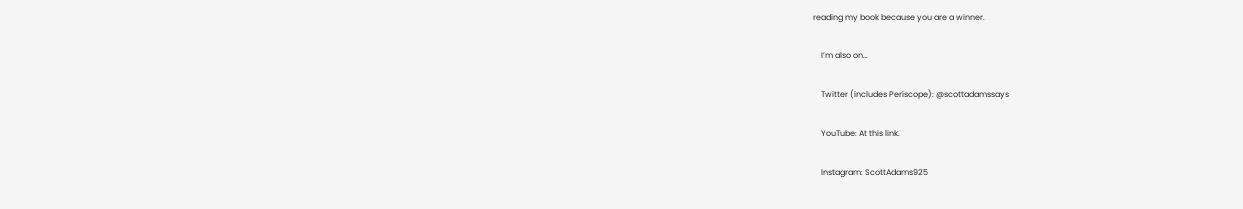reading my book because you are a winner.

    I’m also on…

    Twitter (includes Periscope): @scottadamssays

    YouTube: At this link.

    Instagram: ScottAdams925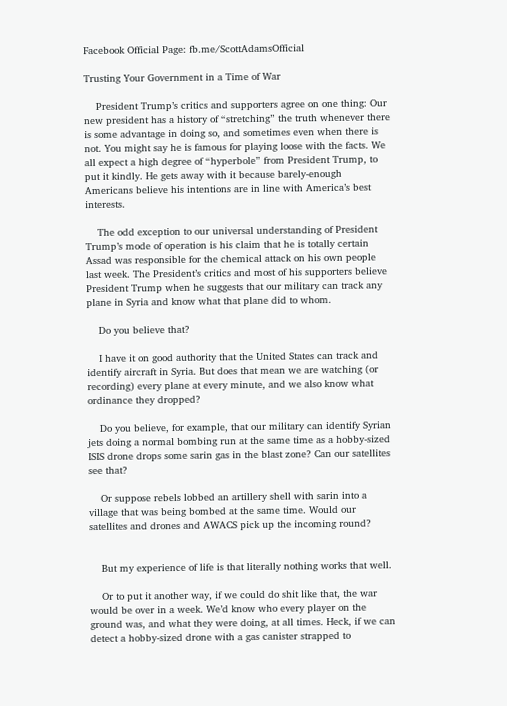Facebook Official Page: fb.me/ScottAdamsOfficial

Trusting Your Government in a Time of War

    President Trump’s critics and supporters agree on one thing: Our new president has a history of “stretching” the truth whenever there is some advantage in doing so, and sometimes even when there is not. You might say he is famous for playing loose with the facts. We all expect a high degree of “hyperbole” from President Trump, to put it kindly. He gets away with it because barely-enough Americans believe his intentions are in line with America’s best interests.

    The odd exception to our universal understanding of President Trump’s mode of operation is his claim that he is totally certain Assad was responsible for the chemical attack on his own people last week. The President’s critics and most of his supporters believe President Trump when he suggests that our military can track any plane in Syria and know what that plane did to whom.

    Do you believe that?

    I have it on good authority that the United States can track and identify aircraft in Syria. But does that mean we are watching (or recording) every plane at every minute, and we also know what ordinance they dropped?

    Do you believe, for example, that our military can identify Syrian jets doing a normal bombing run at the same time as a hobby-sized ISIS drone drops some sarin gas in the blast zone? Can our satellites see that?

    Or suppose rebels lobbed an artillery shell with sarin into a village that was being bombed at the same time. Would our satellites and drones and AWACS pick up the incoming round?


    But my experience of life is that literally nothing works that well.

    Or to put it another way, if we could do shit like that, the war would be over in a week. We’d know who every player on the ground was, and what they were doing, at all times. Heck, if we can detect a hobby-sized drone with a gas canister strapped to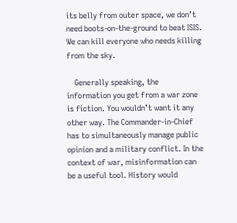its belly from outer space, we don’t need boots-on-the-ground to beat ISIS. We can kill everyone who needs killing from the sky.

    Generally speaking, the information you get from a war zone is fiction. You wouldn’t want it any other way. The Commander-in-Chief has to simultaneously manage public opinion and a military conflict. In the context of war, misinformation can be a useful tool. History would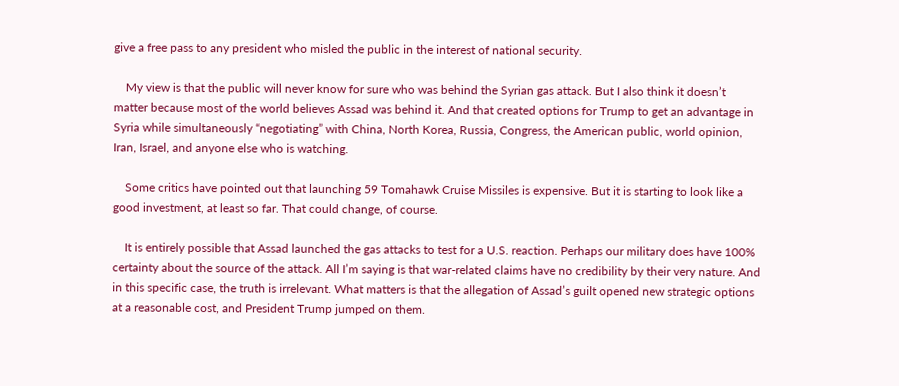give a free pass to any president who misled the public in the interest of national security.

    My view is that the public will never know for sure who was behind the Syrian gas attack. But I also think it doesn’t matter because most of the world believes Assad was behind it. And that created options for Trump to get an advantage in Syria while simultaneously “negotiating” with China, North Korea, Russia, Congress, the American public, world opinion, Iran, Israel, and anyone else who is watching.

    Some critics have pointed out that launching 59 Tomahawk Cruise Missiles is expensive. But it is starting to look like a good investment, at least so far. That could change, of course.

    It is entirely possible that Assad launched the gas attacks to test for a U.S. reaction. Perhaps our military does have 100% certainty about the source of the attack. All I’m saying is that war-related claims have no credibility by their very nature. And in this specific case, the truth is irrelevant. What matters is that the allegation of Assad’s guilt opened new strategic options at a reasonable cost, and President Trump jumped on them.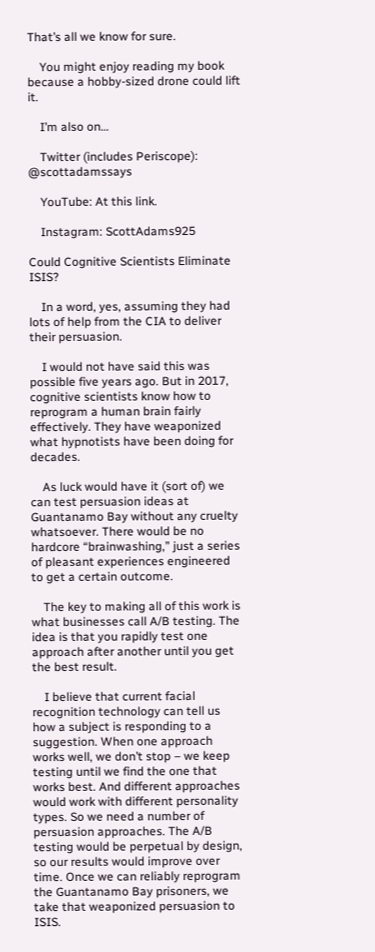That’s all we know for sure.

    You might enjoy reading my book because a hobby-sized drone could lift it.

    I’m also on…

    Twitter (includes Periscope): @scottadamssays

    YouTube: At this link.

    Instagram: ScottAdams925

Could Cognitive Scientists Eliminate ISIS?

    In a word, yes, assuming they had lots of help from the CIA to deliver their persuasion.

    I would not have said this was possible five years ago. But in 2017, cognitive scientists know how to reprogram a human brain fairly effectively. They have weaponized what hypnotists have been doing for decades.

    As luck would have it (sort of) we can test persuasion ideas at Guantanamo Bay without any cruelty whatsoever. There would be no hardcore “brainwashing,” just a series of pleasant experiences engineered to get a certain outcome.

    The key to making all of this work is what businesses call A/B testing. The idea is that you rapidly test one approach after another until you get the best result.

    I believe that current facial recognition technology can tell us how a subject is responding to a suggestion. When one approach works well, we don’t stop – we keep testing until we find the one that works best. And different approaches would work with different personality types. So we need a number of persuasion approaches. The A/B testing would be perpetual by design, so our results would improve over time. Once we can reliably reprogram the Guantanamo Bay prisoners, we take that weaponized persuasion to ISIS.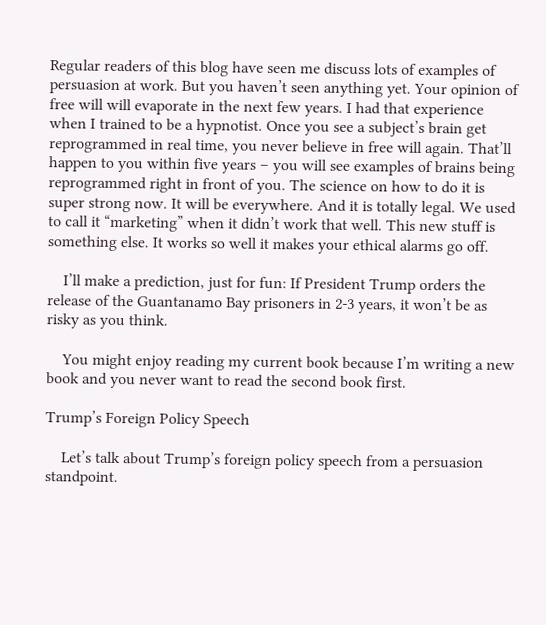Regular readers of this blog have seen me discuss lots of examples of persuasion at work. But you haven’t seen anything yet. Your opinion of free will will evaporate in the next few years. I had that experience when I trained to be a hypnotist. Once you see a subject’s brain get reprogrammed in real time, you never believe in free will again. That’ll happen to you within five years – you will see examples of brains being reprogrammed right in front of you. The science on how to do it is super strong now. It will be everywhere. And it is totally legal. We used to call it “marketing” when it didn’t work that well. This new stuff is something else. It works so well it makes your ethical alarms go off.

    I’ll make a prediction, just for fun: If President Trump orders the release of the Guantanamo Bay prisoners in 2-3 years, it won’t be as risky as you think.

    You might enjoy reading my current book because I’m writing a new book and you never want to read the second book first.

Trump’s Foreign Policy Speech

    Let’s talk about Trump’s foreign policy speech from a persuasion standpoint.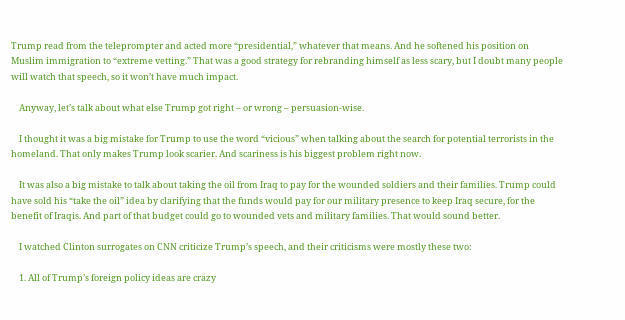Trump read from the teleprompter and acted more “presidential,” whatever that means. And he softened his position on Muslim immigration to “extreme vetting.” That was a good strategy for rebranding himself as less scary, but I doubt many people will watch that speech, so it won’t have much impact.

    Anyway, let’s talk about what else Trump got right – or wrong – persuasion-wise.

    I thought it was a big mistake for Trump to use the word “vicious” when talking about the search for potential terrorists in the homeland. That only makes Trump look scarier. And scariness is his biggest problem right now.

    It was also a big mistake to talk about taking the oil from Iraq to pay for the wounded soldiers and their families. Trump could have sold his “take the oil” idea by clarifying that the funds would pay for our military presence to keep Iraq secure, for the benefit of Iraqis. And part of that budget could go to wounded vets and military families. That would sound better.

    I watched Clinton surrogates on CNN criticize Trump’s speech, and their criticisms were mostly these two:

    1. All of Trump’s foreign policy ideas are crazy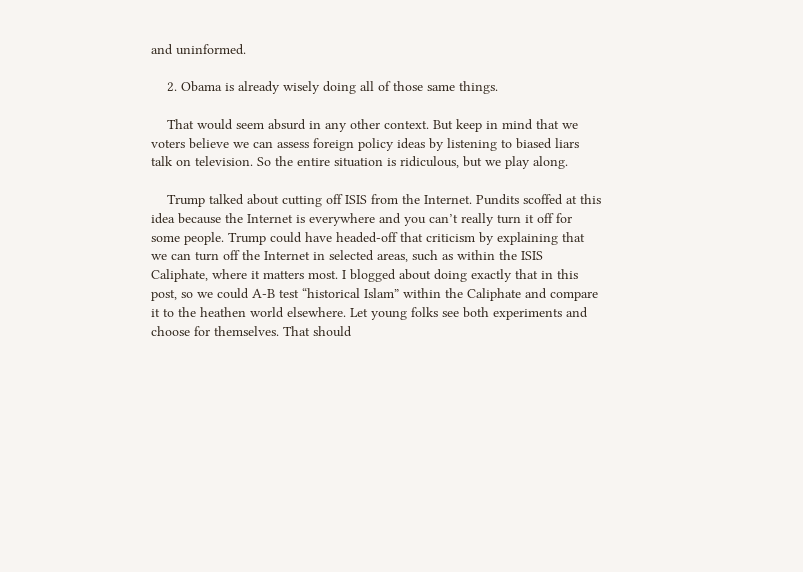and uninformed.

    2. Obama is already wisely doing all of those same things.

    That would seem absurd in any other context. But keep in mind that we voters believe we can assess foreign policy ideas by listening to biased liars talk on television. So the entire situation is ridiculous, but we play along.

    Trump talked about cutting off ISIS from the Internet. Pundits scoffed at this idea because the Internet is everywhere and you can’t really turn it off for some people. Trump could have headed-off that criticism by explaining that we can turn off the Internet in selected areas, such as within the ISIS Caliphate, where it matters most. I blogged about doing exactly that in this post, so we could A-B test “historical Islam” within the Caliphate and compare it to the heathen world elsewhere. Let young folks see both experiments and choose for themselves. That should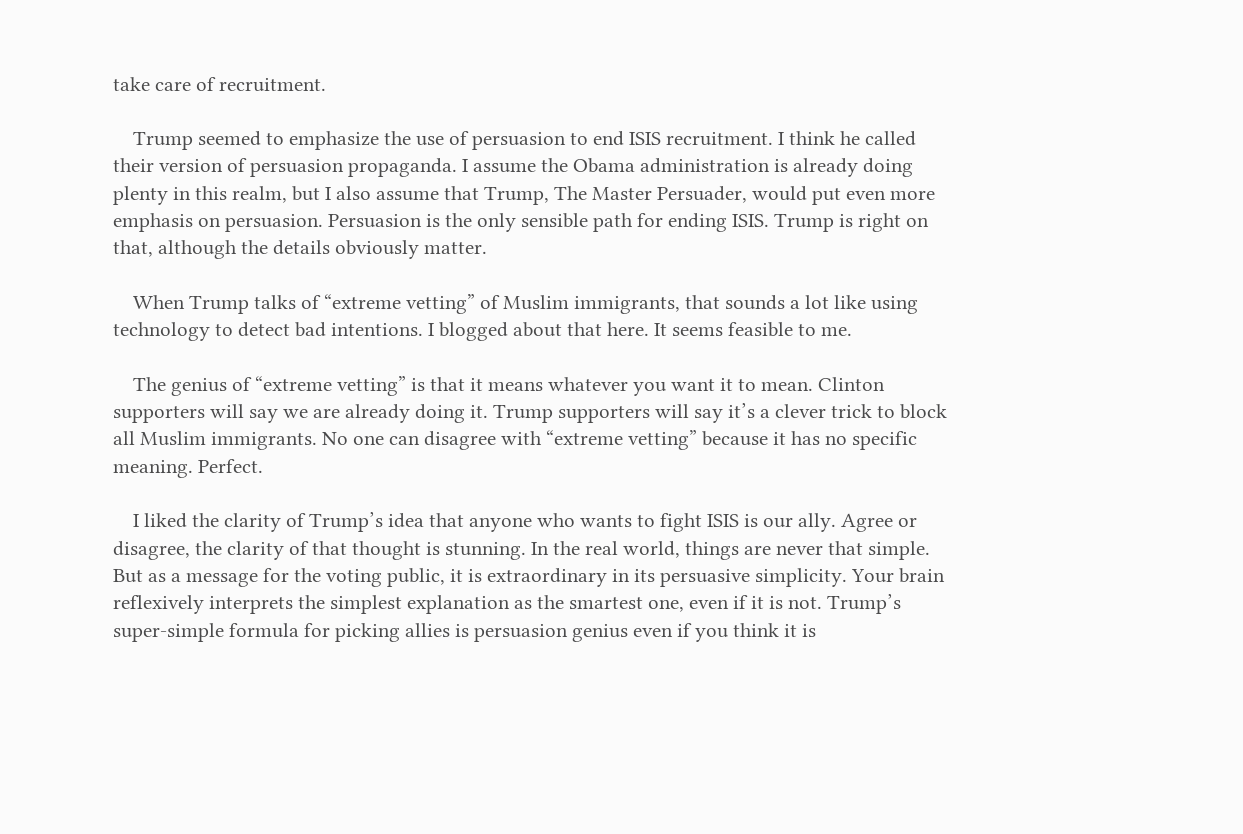take care of recruitment.

    Trump seemed to emphasize the use of persuasion to end ISIS recruitment. I think he called their version of persuasion propaganda. I assume the Obama administration is already doing plenty in this realm, but I also assume that Trump, The Master Persuader, would put even more emphasis on persuasion. Persuasion is the only sensible path for ending ISIS. Trump is right on that, although the details obviously matter.

    When Trump talks of “extreme vetting” of Muslim immigrants, that sounds a lot like using technology to detect bad intentions. I blogged about that here. It seems feasible to me.

    The genius of “extreme vetting” is that it means whatever you want it to mean. Clinton supporters will say we are already doing it. Trump supporters will say it’s a clever trick to block all Muslim immigrants. No one can disagree with “extreme vetting” because it has no specific meaning. Perfect.

    I liked the clarity of Trump’s idea that anyone who wants to fight ISIS is our ally. Agree or disagree, the clarity of that thought is stunning. In the real world, things are never that simple. But as a message for the voting public, it is extraordinary in its persuasive simplicity. Your brain reflexively interprets the simplest explanation as the smartest one, even if it is not. Trump’s super-simple formula for picking allies is persuasion genius even if you think it is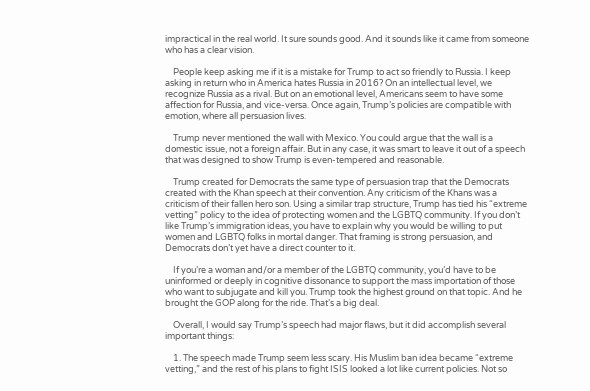impractical in the real world. It sure sounds good. And it sounds like it came from someone who has a clear vision.

    People keep asking me if it is a mistake for Trump to act so friendly to Russia. I keep asking in return who in America hates Russia in 2016? On an intellectual level, we recognize Russia as a rival. But on an emotional level, Americans seem to have some affection for Russia, and vice-versa. Once again, Trump’s policies are compatible with emotion, where all persuasion lives.

    Trump never mentioned the wall with Mexico. You could argue that the wall is a domestic issue, not a foreign affair. But in any case, it was smart to leave it out of a speech that was designed to show Trump is even-tempered and reasonable.

    Trump created for Democrats the same type of persuasion trap that the Democrats created with the Khan speech at their convention. Any criticism of the Khans was a criticism of their fallen hero son. Using a similar trap structure, Trump has tied his “extreme vetting” policy to the idea of protecting women and the LGBTQ community. If you don’t like Trump’s immigration ideas, you have to explain why you would be willing to put women and LGBTQ folks in mortal danger. That framing is strong persuasion, and Democrats don’t yet have a direct counter to it.

    If you’re a woman and/or a member of the LGBTQ community, you’d have to be uninformed or deeply in cognitive dissonance to support the mass importation of those who want to subjugate and kill you. Trump took the highest ground on that topic. And he brought the GOP along for the ride. That’s a big deal.

    Overall, I would say Trump’s speech had major flaws, but it did accomplish several important things:

    1. The speech made Trump seem less scary. His Muslim ban idea became “extreme vetting,” and the rest of his plans to fight ISIS looked a lot like current policies. Not so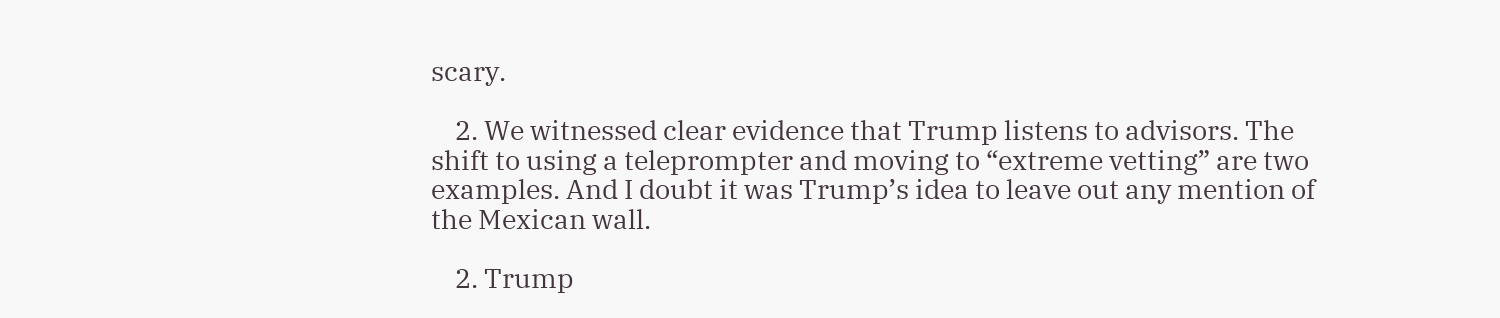scary.

    2. We witnessed clear evidence that Trump listens to advisors. The shift to using a teleprompter and moving to “extreme vetting” are two examples. And I doubt it was Trump’s idea to leave out any mention of the Mexican wall.

    2. Trump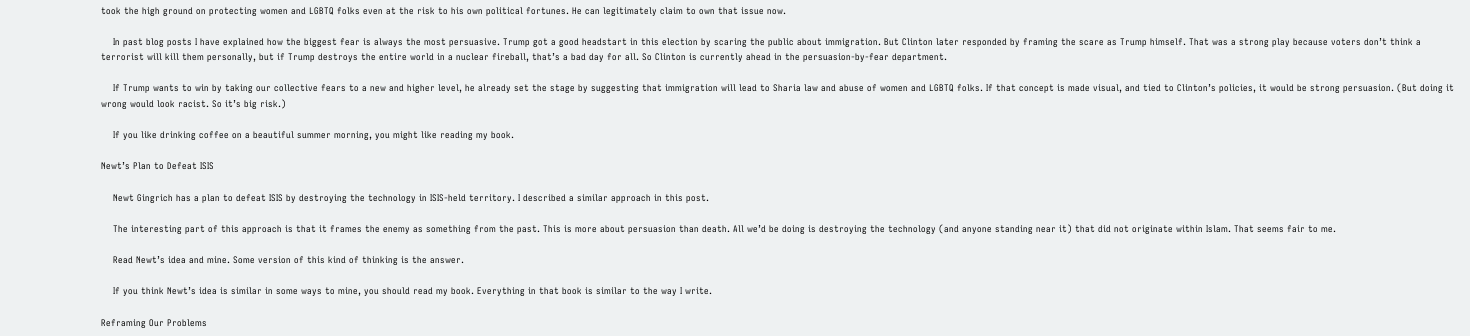took the high ground on protecting women and LGBTQ folks even at the risk to his own political fortunes. He can legitimately claim to own that issue now.

    In past blog posts I have explained how the biggest fear is always the most persuasive. Trump got a good headstart in this election by scaring the public about immigration. But Clinton later responded by framing the scare as Trump himself. That was a strong play because voters don’t think a terrorist will kill them personally, but if Trump destroys the entire world in a nuclear fireball, that’s a bad day for all. So Clinton is currently ahead in the persuasion-by-fear department.

    If Trump wants to win by taking our collective fears to a new and higher level, he already set the stage by suggesting that immigration will lead to Sharia law and abuse of women and LGBTQ folks. If that concept is made visual, and tied to Clinton’s policies, it would be strong persuasion. (But doing it wrong would look racist. So it’s big risk.)

    If you like drinking coffee on a beautiful summer morning, you might like reading my book.

Newt’s Plan to Defeat ISIS

    Newt Gingrich has a plan to defeat ISIS by destroying the technology in ISIS-held territory. I described a similar approach in this post.

    The interesting part of this approach is that it frames the enemy as something from the past. This is more about persuasion than death. All we’d be doing is destroying the technology (and anyone standing near it) that did not originate within Islam. That seems fair to me.

    Read Newt’s idea and mine. Some version of this kind of thinking is the answer.

    If you think Newt’s idea is similar in some ways to mine, you should read my book. Everything in that book is similar to the way I write.

Reframing Our Problems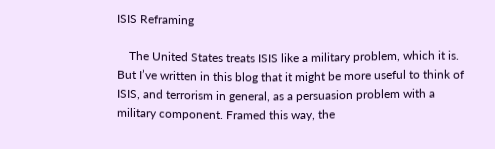ISIS Reframing

    The United States treats ISIS like a military problem, which it is. But I’ve written in this blog that it might be more useful to think of ISIS, and terrorism in general, as a persuasion problem with a military component. Framed this way, the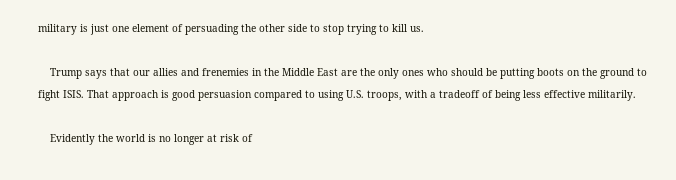military is just one element of persuading the other side to stop trying to kill us.

    Trump says that our allies and frenemies in the Middle East are the only ones who should be putting boots on the ground to fight ISIS. That approach is good persuasion compared to using U.S. troops, with a tradeoff of being less effective militarily.

    Evidently the world is no longer at risk of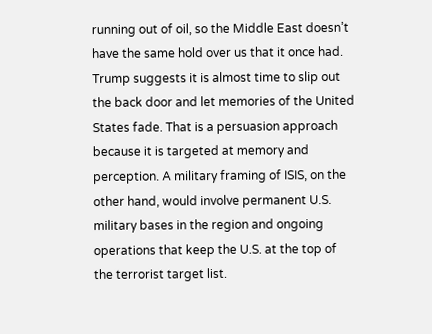running out of oil, so the Middle East doesn’t have the same hold over us that it once had. Trump suggests it is almost time to slip out the back door and let memories of the United States fade. That is a persuasion approach because it is targeted at memory and perception. A military framing of ISIS, on the other hand, would involve permanent U.S. military bases in the region and ongoing operations that keep the U.S. at the top of the terrorist target list.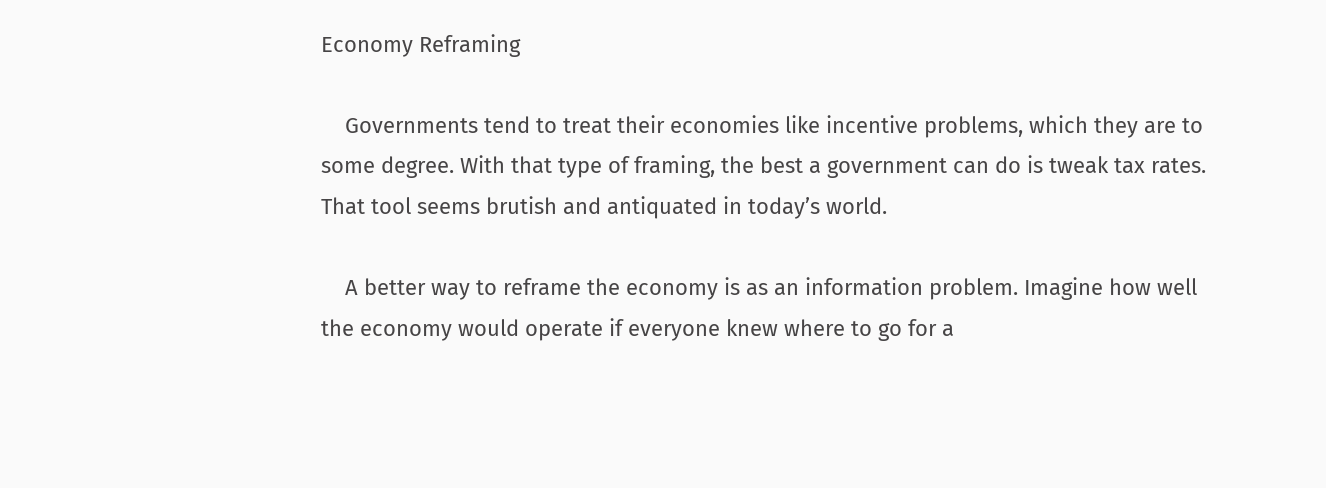Economy Reframing

    Governments tend to treat their economies like incentive problems, which they are to some degree. With that type of framing, the best a government can do is tweak tax rates. That tool seems brutish and antiquated in today’s world.

    A better way to reframe the economy is as an information problem. Imagine how well the economy would operate if everyone knew where to go for a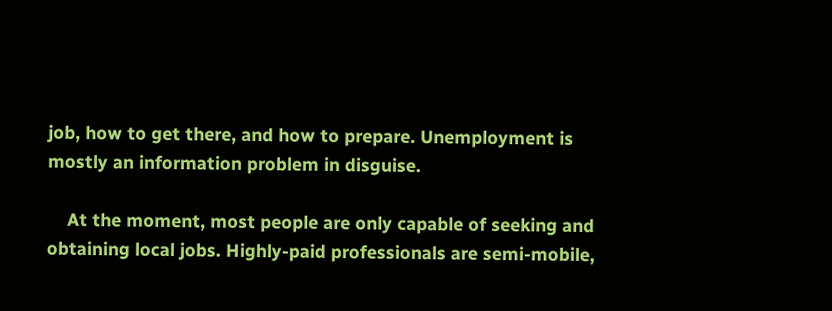job, how to get there, and how to prepare. Unemployment is mostly an information problem in disguise.

    At the moment, most people are only capable of seeking and obtaining local jobs. Highly-paid professionals are semi-mobile,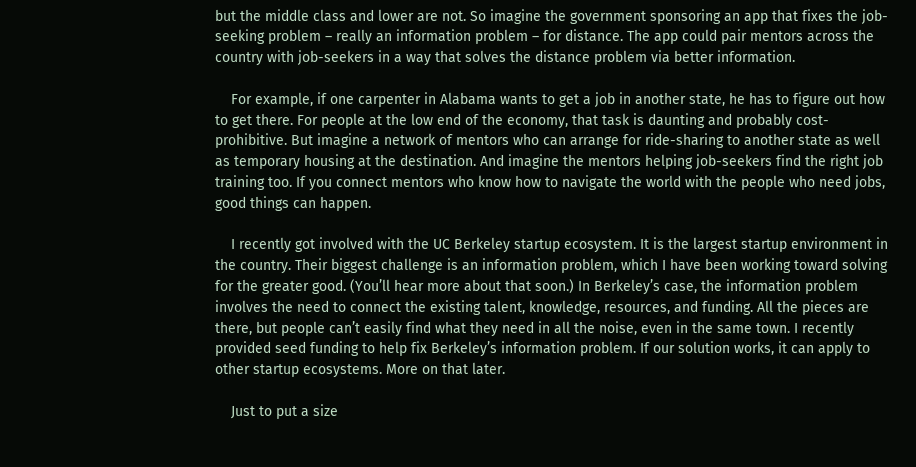but the middle class and lower are not. So imagine the government sponsoring an app that fixes the job-seeking problem – really an information problem – for distance. The app could pair mentors across the country with job-seekers in a way that solves the distance problem via better information.

    For example, if one carpenter in Alabama wants to get a job in another state, he has to figure out how to get there. For people at the low end of the economy, that task is daunting and probably cost-prohibitive. But imagine a network of mentors who can arrange for ride-sharing to another state as well as temporary housing at the destination. And imagine the mentors helping job-seekers find the right job training too. If you connect mentors who know how to navigate the world with the people who need jobs, good things can happen.

    I recently got involved with the UC Berkeley startup ecosystem. It is the largest startup environment in the country. Their biggest challenge is an information problem, which I have been working toward solving for the greater good. (You’ll hear more about that soon.) In Berkeley’s case, the information problem involves the need to connect the existing talent, knowledge, resources, and funding. All the pieces are there, but people can’t easily find what they need in all the noise, even in the same town. I recently provided seed funding to help fix Berkeley’s information problem. If our solution works, it can apply to other startup ecosystems. More on that later.

    Just to put a size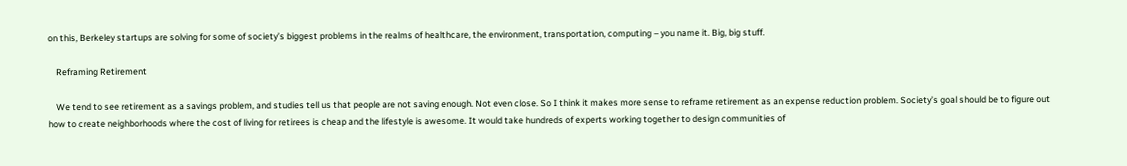on this, Berkeley startups are solving for some of society’s biggest problems in the realms of healthcare, the environment, transportation, computing – you name it. Big, big stuff.

    Reframing Retirement

    We tend to see retirement as a savings problem, and studies tell us that people are not saving enough. Not even close. So I think it makes more sense to reframe retirement as an expense reduction problem. Society’s goal should be to figure out how to create neighborhoods where the cost of living for retirees is cheap and the lifestyle is awesome. It would take hundreds of experts working together to design communities of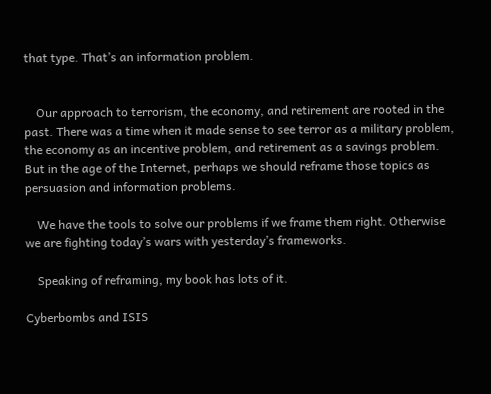that type. That’s an information problem.


    Our approach to terrorism, the economy, and retirement are rooted in the past. There was a time when it made sense to see terror as a military problem, the economy as an incentive problem, and retirement as a savings problem. But in the age of the Internet, perhaps we should reframe those topics as persuasion and information problems.

    We have the tools to solve our problems if we frame them right. Otherwise we are fighting today’s wars with yesterday’s frameworks.

    Speaking of reframing, my book has lots of it.

Cyberbombs and ISIS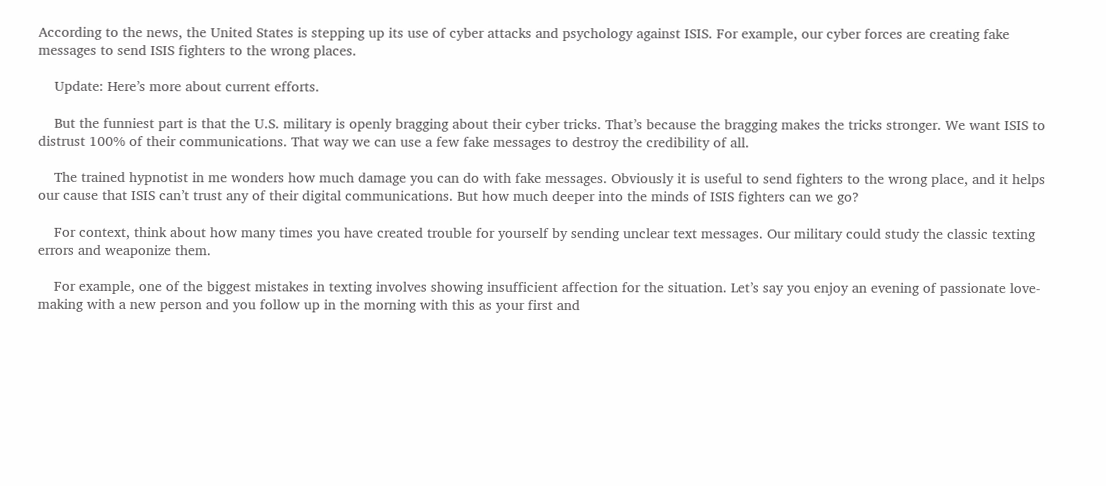According to the news, the United States is stepping up its use of cyber attacks and psychology against ISIS. For example, our cyber forces are creating fake messages to send ISIS fighters to the wrong places.

    Update: Here’s more about current efforts.

    But the funniest part is that the U.S. military is openly bragging about their cyber tricks. That’s because the bragging makes the tricks stronger. We want ISIS to distrust 100% of their communications. That way we can use a few fake messages to destroy the credibility of all.

    The trained hypnotist in me wonders how much damage you can do with fake messages. Obviously it is useful to send fighters to the wrong place, and it helps our cause that ISIS can’t trust any of their digital communications. But how much deeper into the minds of ISIS fighters can we go?

    For context, think about how many times you have created trouble for yourself by sending unclear text messages. Our military could study the classic texting errors and weaponize them.

    For example, one of the biggest mistakes in texting involves showing insufficient affection for the situation. Let’s say you enjoy an evening of passionate love-making with a new person and you follow up in the morning with this as your first and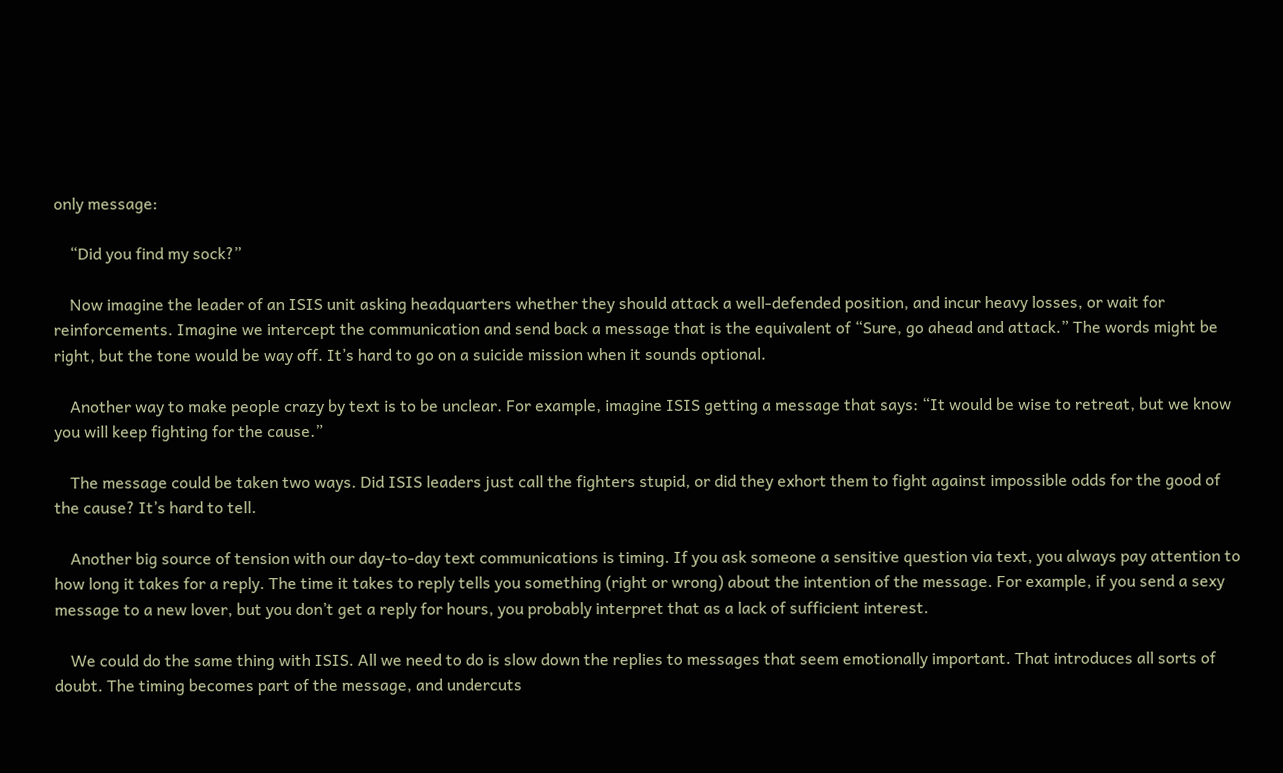only message:

    “Did you find my sock?”

    Now imagine the leader of an ISIS unit asking headquarters whether they should attack a well-defended position, and incur heavy losses, or wait for reinforcements. Imagine we intercept the communication and send back a message that is the equivalent of “Sure, go ahead and attack.” The words might be right, but the tone would be way off. It’s hard to go on a suicide mission when it sounds optional.

    Another way to make people crazy by text is to be unclear. For example, imagine ISIS getting a message that says: “It would be wise to retreat, but we know you will keep fighting for the cause.”

    The message could be taken two ways. Did ISIS leaders just call the fighters stupid, or did they exhort them to fight against impossible odds for the good of the cause? It’s hard to tell.

    Another big source of tension with our day-to-day text communications is timing. If you ask someone a sensitive question via text, you always pay attention to how long it takes for a reply. The time it takes to reply tells you something (right or wrong) about the intention of the message. For example, if you send a sexy message to a new lover, but you don’t get a reply for hours, you probably interpret that as a lack of sufficient interest.

    We could do the same thing with ISIS. All we need to do is slow down the replies to messages that seem emotionally important. That introduces all sorts of doubt. The timing becomes part of the message, and undercuts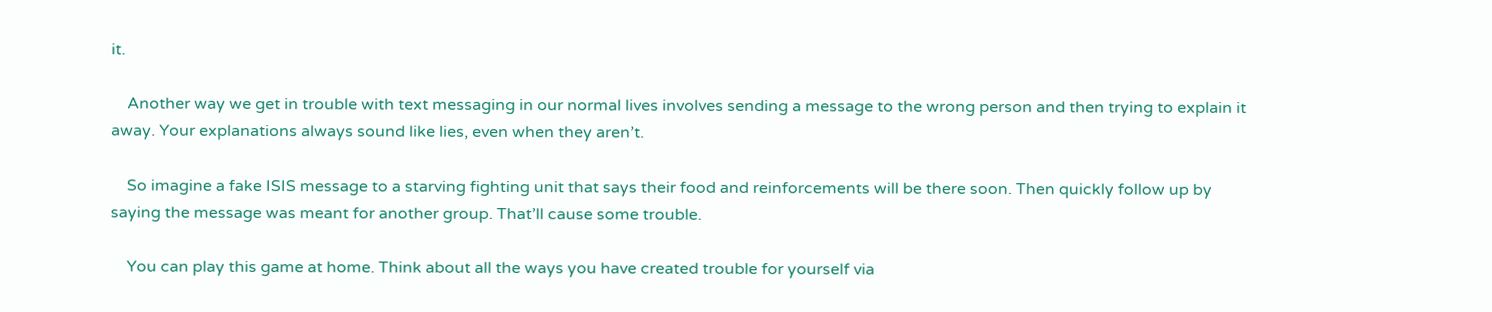it.

    Another way we get in trouble with text messaging in our normal lives involves sending a message to the wrong person and then trying to explain it away. Your explanations always sound like lies, even when they aren’t.

    So imagine a fake ISIS message to a starving fighting unit that says their food and reinforcements will be there soon. Then quickly follow up by saying the message was meant for another group. That’ll cause some trouble.

    You can play this game at home. Think about all the ways you have created trouble for yourself via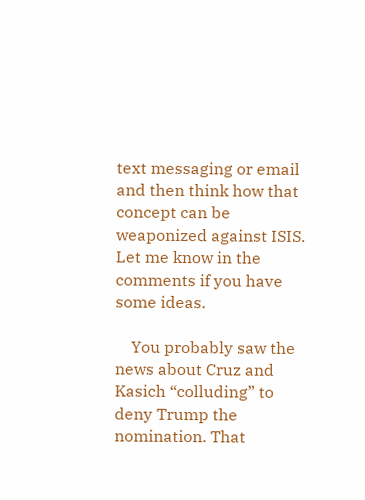text messaging or email and then think how that concept can be weaponized against ISIS. Let me know in the comments if you have some ideas.

    You probably saw the news about Cruz and Kasich “colluding” to deny Trump the nomination. That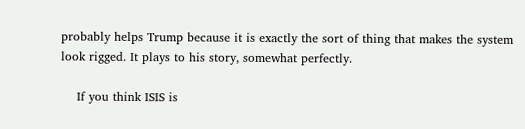probably helps Trump because it is exactly the sort of thing that makes the system look rigged. It plays to his story, somewhat perfectly.

    If you think ISIS is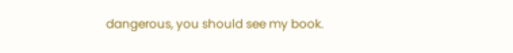dangerous, you should see my book.